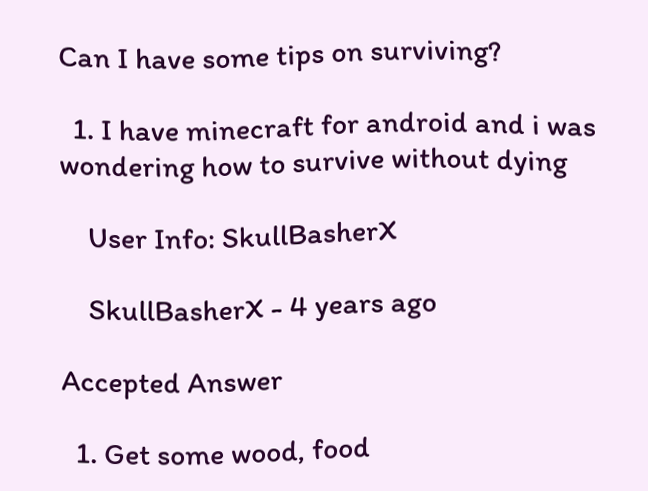Can I have some tips on surviving?

  1. I have minecraft for android and i was wondering how to survive without dying

    User Info: SkullBasherX

    SkullBasherX - 4 years ago

Accepted Answer

  1. Get some wood, food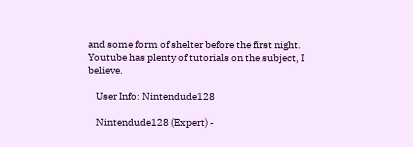and some form of shelter before the first night. Youtube has plenty of tutorials on the subject, I believe.

    User Info: Nintendude128

    Nintendude128 (Expert) -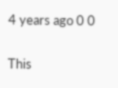4 years ago 0 0

This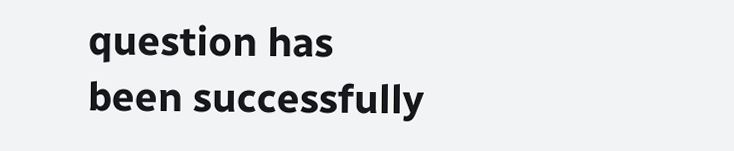question has been successfully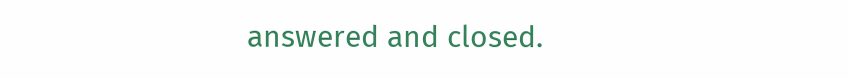answered and closed.